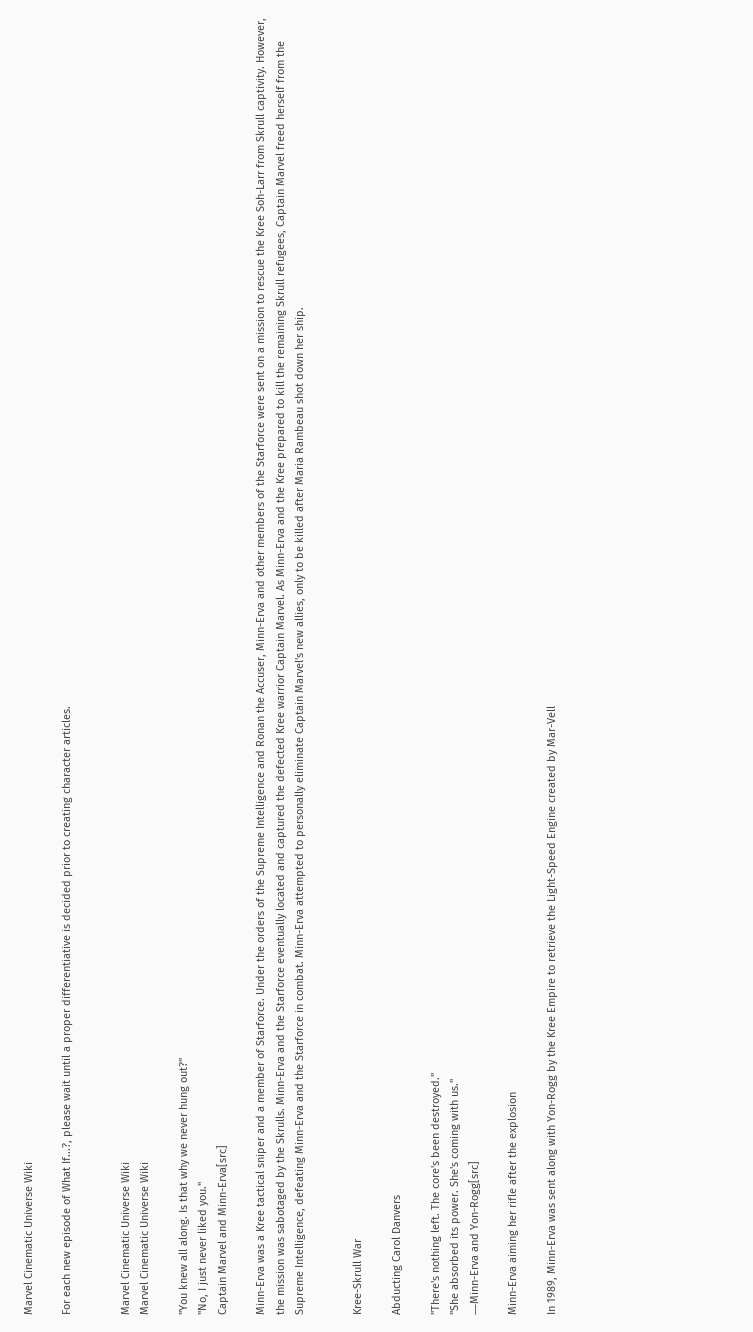Marvel Cinematic Universe Wiki

For each new episode of What If...?, please wait until a proper differentiative is decided prior to creating character articles.


Marvel Cinematic Universe Wiki
Marvel Cinematic Universe Wiki

"You knew all along. Is that why we never hung out?"
"No, I just never liked you."
Captain Marvel and Minn-Erva[src]

Minn-Erva was a Kree tactical sniper and a member of Starforce. Under the orders of the Supreme Intelligence and Ronan the Accuser, Minn-Erva and other members of the Starforce were sent on a mission to rescue the Kree Soh-Larr from Skrull captivity. However, the mission was sabotaged by the Skrulls. Minn-Erva and the Starforce eventually located and captured the defected Kree warrior Captain Marvel. As Minn-Erva and the Kree prepared to kill the remaining Skrull refugees, Captain Marvel freed herself from the Supreme Intelligence, defeating Minn-Erva and the Starforce in combat. Minn-Erva attempted to personally eliminate Captain Marvel's new allies, only to be killed after Maria Rambeau shot down her ship.


Kree-Skrull War

Abducting Carol Danvers

"There's nothing left. The core's been destroyed."
"She absorbed its power. She's coming with us."
―Minn-Erva and Yon-Rogg[src]

Minn-Erva aiming her rifle after the explosion

In 1989, Minn-Erva was sent along with Yon-Rogg by the Kree Empire to retrieve the Light-Speed Engine created by Mar-Vell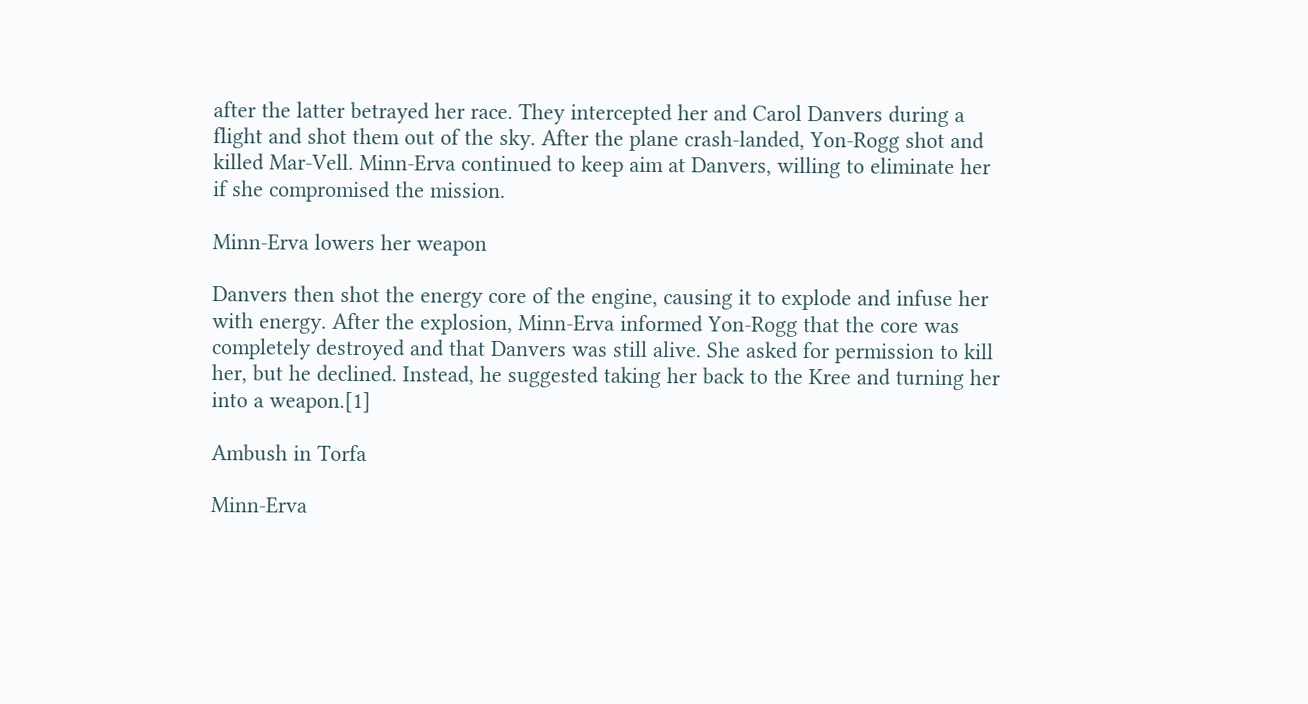after the latter betrayed her race. They intercepted her and Carol Danvers during a flight and shot them out of the sky. After the plane crash-landed, Yon-Rogg shot and killed Mar-Vell. Minn-Erva continued to keep aim at Danvers, willing to eliminate her if she compromised the mission.

Minn-Erva lowers her weapon

Danvers then shot the energy core of the engine, causing it to explode and infuse her with energy. After the explosion, Minn-Erva informed Yon-Rogg that the core was completely destroyed and that Danvers was still alive. She asked for permission to kill her, but he declined. Instead, he suggested taking her back to the Kree and turning her into a weapon.[1]

Ambush in Torfa

Minn-Erva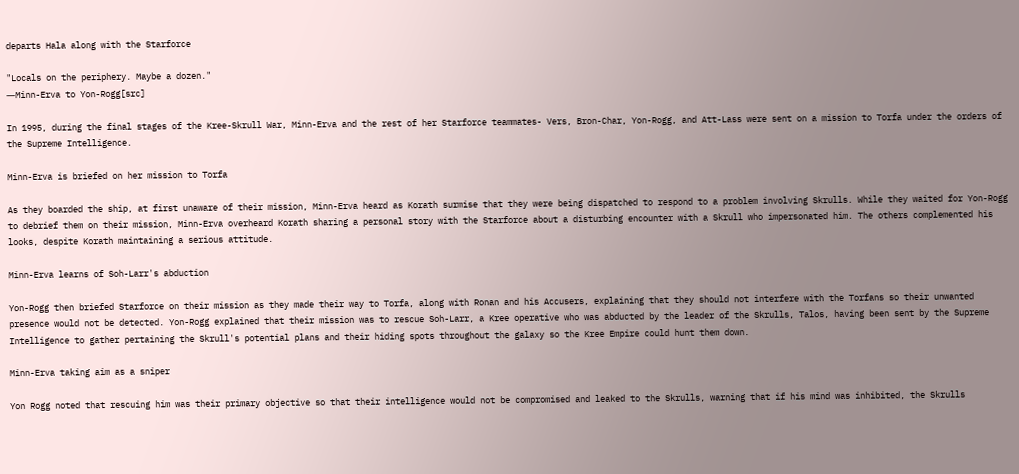departs Hala along with the Starforce

"Locals on the periphery. Maybe a dozen."
―Minn-Erva to Yon-Rogg[src]

In 1995, during the final stages of the Kree-Skrull War, Minn-Erva and the rest of her Starforce teammates- Vers, Bron-Char, Yon-Rogg, and Att-Lass were sent on a mission to Torfa under the orders of the Supreme Intelligence.

Minn-Erva is briefed on her mission to Torfa

As they boarded the ship, at first unaware of their mission, Minn-Erva heard as Korath surmise that they were being dispatched to respond to a problem involving Skrulls. While they waited for Yon-Rogg to debrief them on their mission, Minn-Erva overheard Korath sharing a personal story with the Starforce about a disturbing encounter with a Skrull who impersonated him. The others complemented his looks, despite Korath maintaining a serious attitude.

Minn-Erva learns of Soh-Larr's abduction

Yon-Rogg then briefed Starforce on their mission as they made their way to Torfa, along with Ronan and his Accusers, explaining that they should not interfere with the Torfans so their unwanted presence would not be detected. Yon-Rogg explained that their mission was to rescue Soh-Larr, a Kree operative who was abducted by the leader of the Skrulls, Talos, having been sent by the Supreme Intelligence to gather pertaining the Skrull's potential plans and their hiding spots throughout the galaxy so the Kree Empire could hunt them down.

Minn-Erva taking aim as a sniper

Yon Rogg noted that rescuing him was their primary objective so that their intelligence would not be compromised and leaked to the Skrulls, warning that if his mind was inhibited, the Skrulls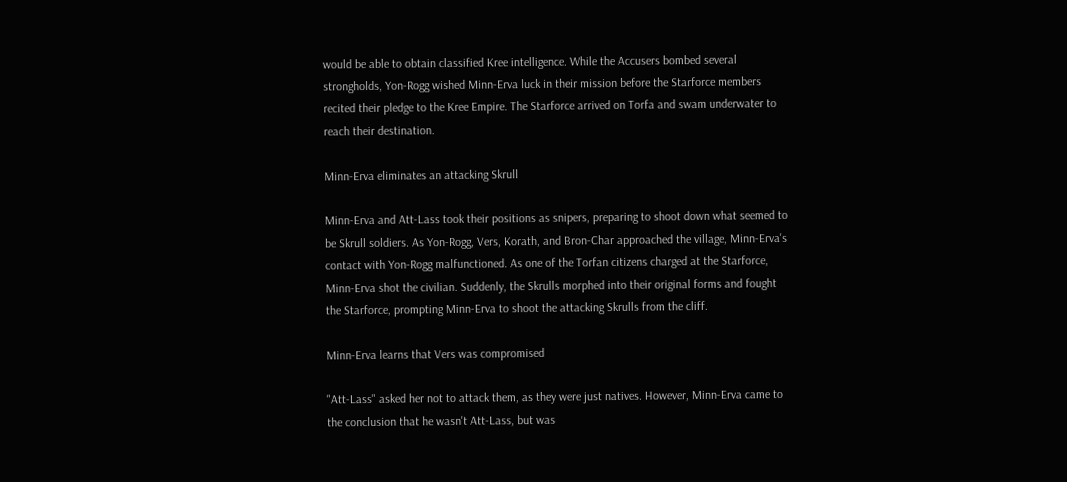would be able to obtain classified Kree intelligence. While the Accusers bombed several strongholds, Yon-Rogg wished Minn-Erva luck in their mission before the Starforce members recited their pledge to the Kree Empire. The Starforce arrived on Torfa and swam underwater to reach their destination.

Minn-Erva eliminates an attacking Skrull

Minn-Erva and Att-Lass took their positions as snipers, preparing to shoot down what seemed to be Skrull soldiers. As Yon-Rogg, Vers, Korath, and Bron-Char approached the village, Minn-Erva's contact with Yon-Rogg malfunctioned. As one of the Torfan citizens charged at the Starforce, Minn-Erva shot the civilian. Suddenly, the Skrulls morphed into their original forms and fought the Starforce, prompting Minn-Erva to shoot the attacking Skrulls from the cliff.

Minn-Erva learns that Vers was compromised

"Att-Lass" asked her not to attack them, as they were just natives. However, Minn-Erva came to the conclusion that he wasn't Att-Lass, but was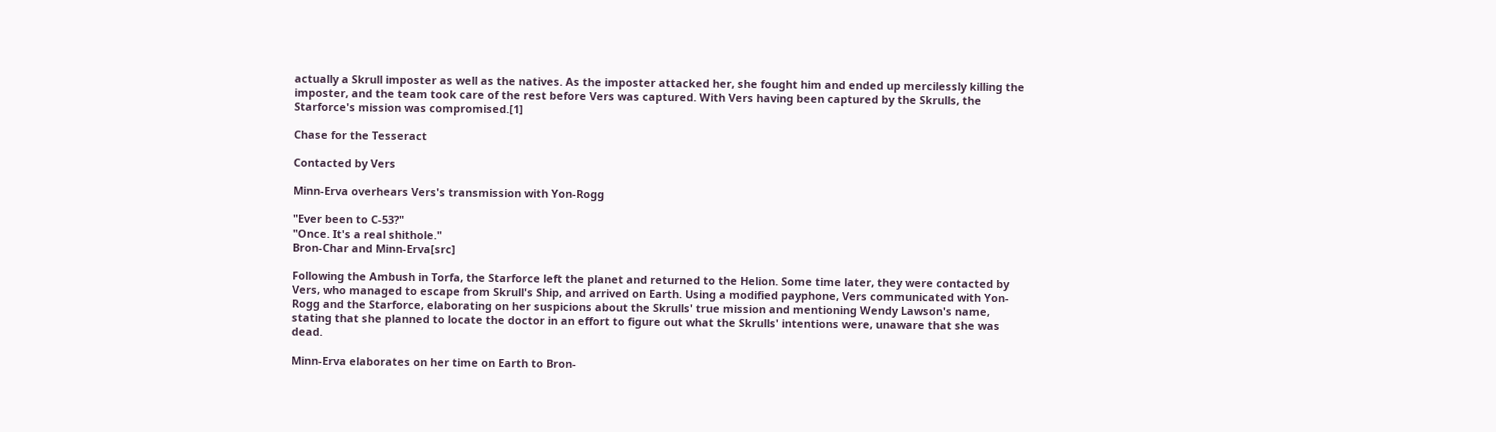actually a Skrull imposter as well as the natives. As the imposter attacked her, she fought him and ended up mercilessly killing the imposter, and the team took care of the rest before Vers was captured. With Vers having been captured by the Skrulls, the Starforce's mission was compromised.[1]

Chase for the Tesseract

Contacted by Vers

Minn-Erva overhears Vers's transmission with Yon-Rogg

"Ever been to C-53?"
"Once. It's a real shithole."
Bron-Char and Minn-Erva[src]

Following the Ambush in Torfa, the Starforce left the planet and returned to the Helion. Some time later, they were contacted by Vers, who managed to escape from Skrull's Ship, and arrived on Earth. Using a modified payphone, Vers communicated with Yon-Rogg and the Starforce, elaborating on her suspicions about the Skrulls' true mission and mentioning Wendy Lawson's name, stating that she planned to locate the doctor in an effort to figure out what the Skrulls' intentions were, unaware that she was dead.

Minn-Erva elaborates on her time on Earth to Bron-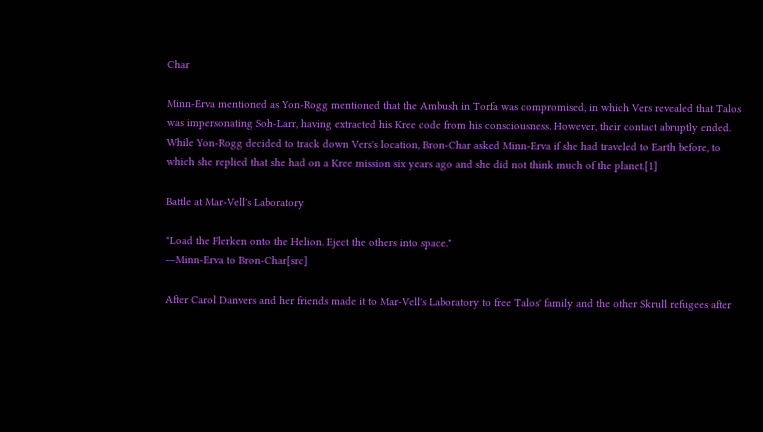Char

Minn-Erva mentioned as Yon-Rogg mentioned that the Ambush in Torfa was compromised, in which Vers revealed that Talos was impersonating Soh-Larr, having extracted his Kree code from his consciousness. However, their contact abruptly ended. While Yon-Rogg decided to track down Vers's location, Bron-Char asked Minn-Erva if she had traveled to Earth before, to which she replied that she had on a Kree mission six years ago and she did not think much of the planet.[1]

Battle at Mar-Vell's Laboratory

"Load the Flerken onto the Helion. Eject the others into space."
―Minn-Erva to Bron-Char[src]

After Carol Danvers and her friends made it to Mar-Vell's Laboratory to free Talos' family and the other Skrull refugees after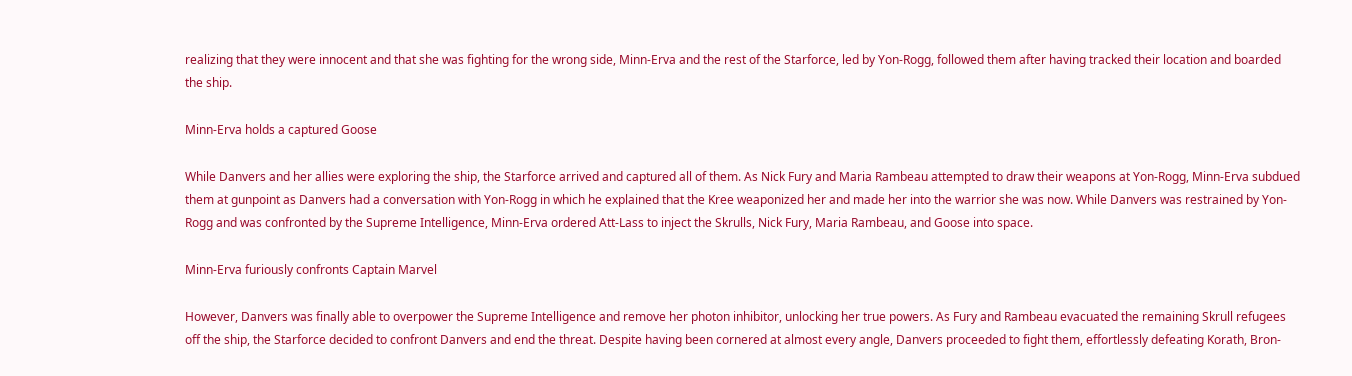realizing that they were innocent and that she was fighting for the wrong side, Minn-Erva and the rest of the Starforce, led by Yon-Rogg, followed them after having tracked their location and boarded the ship.

Minn-Erva holds a captured Goose

While Danvers and her allies were exploring the ship, the Starforce arrived and captured all of them. As Nick Fury and Maria Rambeau attempted to draw their weapons at Yon-Rogg, Minn-Erva subdued them at gunpoint as Danvers had a conversation with Yon-Rogg in which he explained that the Kree weaponized her and made her into the warrior she was now. While Danvers was restrained by Yon-Rogg and was confronted by the Supreme Intelligence, Minn-Erva ordered Att-Lass to inject the Skrulls, Nick Fury, Maria Rambeau, and Goose into space.

Minn-Erva furiously confronts Captain Marvel

However, Danvers was finally able to overpower the Supreme Intelligence and remove her photon inhibitor, unlocking her true powers. As Fury and Rambeau evacuated the remaining Skrull refugees off the ship, the Starforce decided to confront Danvers and end the threat. Despite having been cornered at almost every angle, Danvers proceeded to fight them, effortlessly defeating Korath, Bron-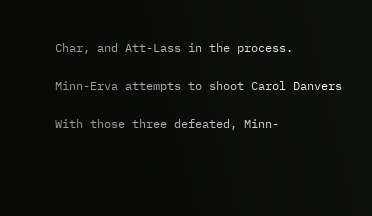Char, and Att-Lass in the process.

Minn-Erva attempts to shoot Carol Danvers

With those three defeated, Minn-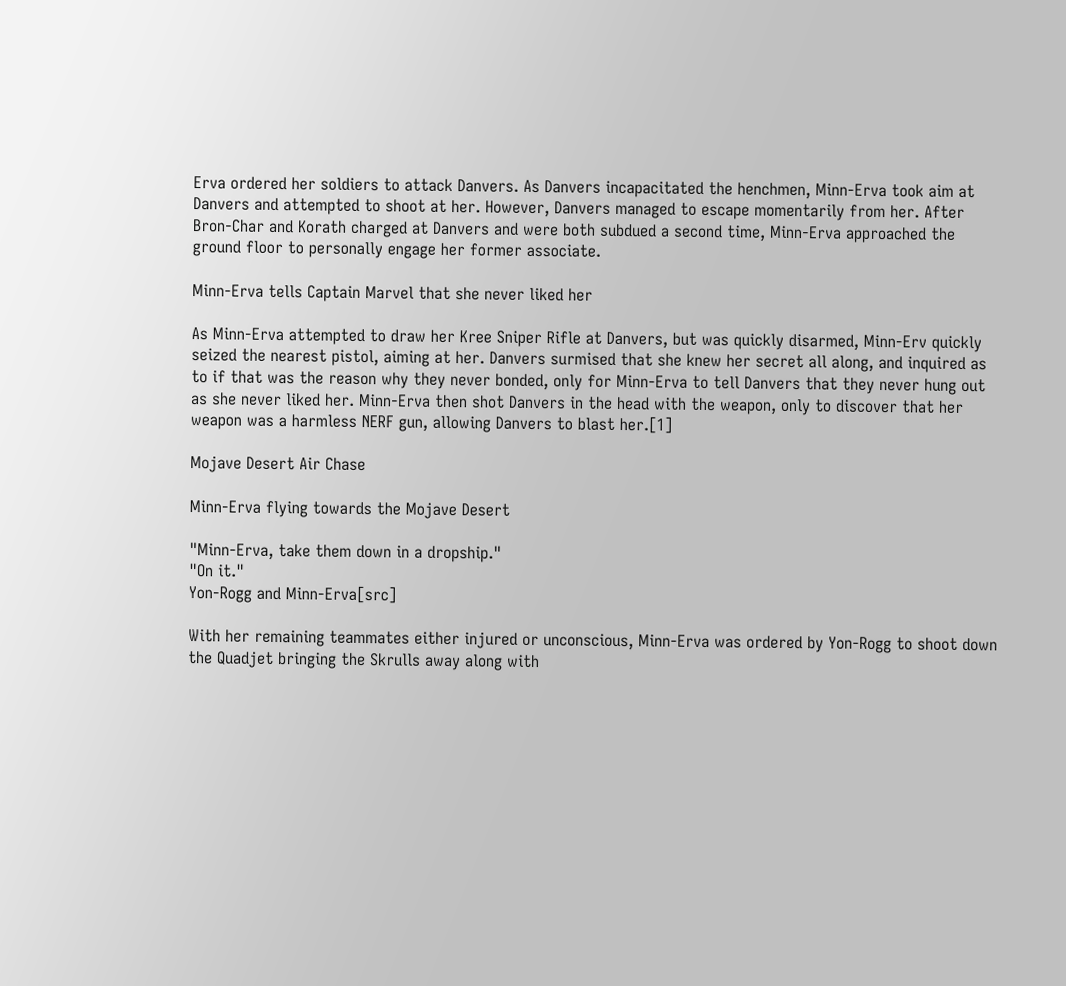Erva ordered her soldiers to attack Danvers. As Danvers incapacitated the henchmen, Minn-Erva took aim at Danvers and attempted to shoot at her. However, Danvers managed to escape momentarily from her. After Bron-Char and Korath charged at Danvers and were both subdued a second time, Minn-Erva approached the ground floor to personally engage her former associate.

Minn-Erva tells Captain Marvel that she never liked her

As Minn-Erva attempted to draw her Kree Sniper Rifle at Danvers, but was quickly disarmed, Minn-Erv quickly seized the nearest pistol, aiming at her. Danvers surmised that she knew her secret all along, and inquired as to if that was the reason why they never bonded, only for Minn-Erva to tell Danvers that they never hung out as she never liked her. Minn-Erva then shot Danvers in the head with the weapon, only to discover that her weapon was a harmless NERF gun, allowing Danvers to blast her.[1]

Mojave Desert Air Chase

Minn-Erva flying towards the Mojave Desert

"Minn-Erva, take them down in a dropship."
"On it."
Yon-Rogg and Minn-Erva[src]

With her remaining teammates either injured or unconscious, Minn-Erva was ordered by Yon-Rogg to shoot down the Quadjet bringing the Skrulls away along with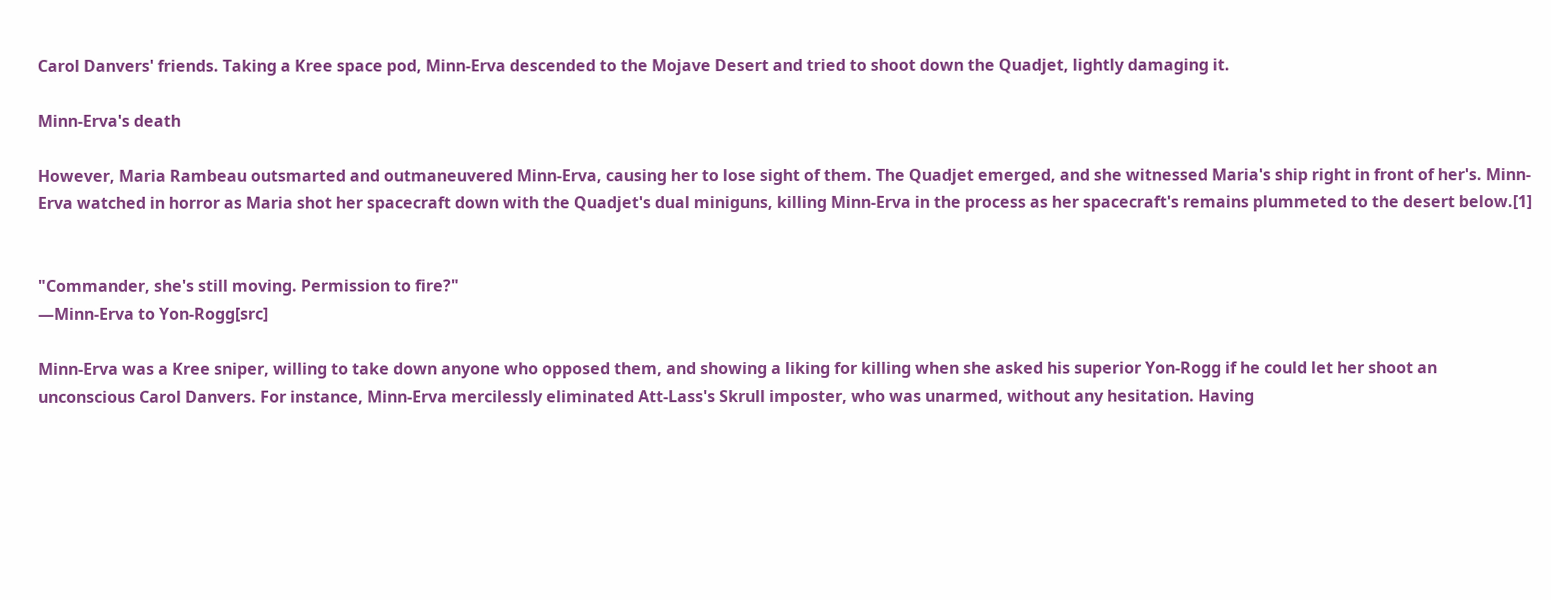Carol Danvers' friends. Taking a Kree space pod, Minn-Erva descended to the Mojave Desert and tried to shoot down the Quadjet, lightly damaging it.

Minn-Erva's death

However, Maria Rambeau outsmarted and outmaneuvered Minn-Erva, causing her to lose sight of them. The Quadjet emerged, and she witnessed Maria's ship right in front of her's. Minn-Erva watched in horror as Maria shot her spacecraft down with the Quadjet's dual miniguns, killing Minn-Erva in the process as her spacecraft's remains plummeted to the desert below.[1]


"Commander, she's still moving. Permission to fire?"
―Minn-Erva to Yon-Rogg[src]

Minn-Erva was a Kree sniper, willing to take down anyone who opposed them, and showing a liking for killing when she asked his superior Yon-Rogg if he could let her shoot an unconscious Carol Danvers. For instance, Minn-Erva mercilessly eliminated Att-Lass's Skrull imposter, who was unarmed, without any hesitation. Having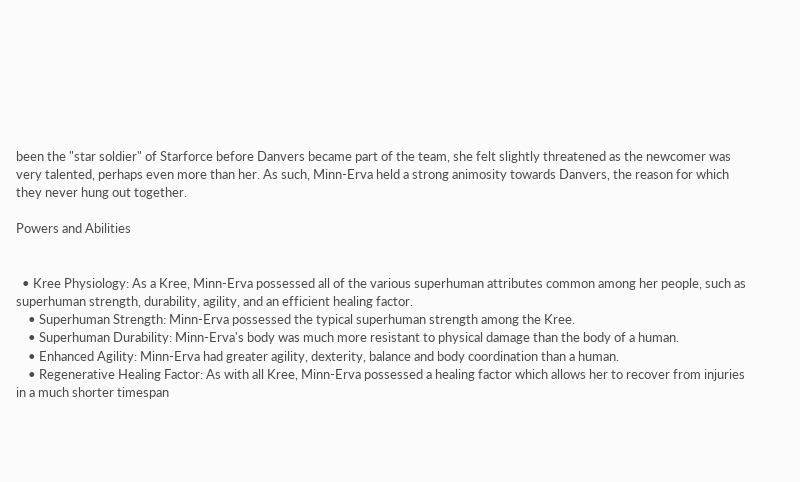been the "star soldier" of Starforce before Danvers became part of the team, she felt slightly threatened as the newcomer was very talented, perhaps even more than her. As such, Minn-Erva held a strong animosity towards Danvers, the reason for which they never hung out together.

Powers and Abilities


  • Kree Physiology: As a Kree, Minn-Erva possessed all of the various superhuman attributes common among her people, such as superhuman strength, durability, agility, and an efficient healing factor.
    • Superhuman Strength: Minn-Erva possessed the typical superhuman strength among the Kree.
    • Superhuman Durability: Minn-Erva's body was much more resistant to physical damage than the body of a human.
    • Enhanced Agility: Minn-Erva had greater agility, dexterity, balance and body coordination than a human.
    • Regenerative Healing Factor: As with all Kree, Minn-Erva possessed a healing factor which allows her to recover from injuries in a much shorter timespan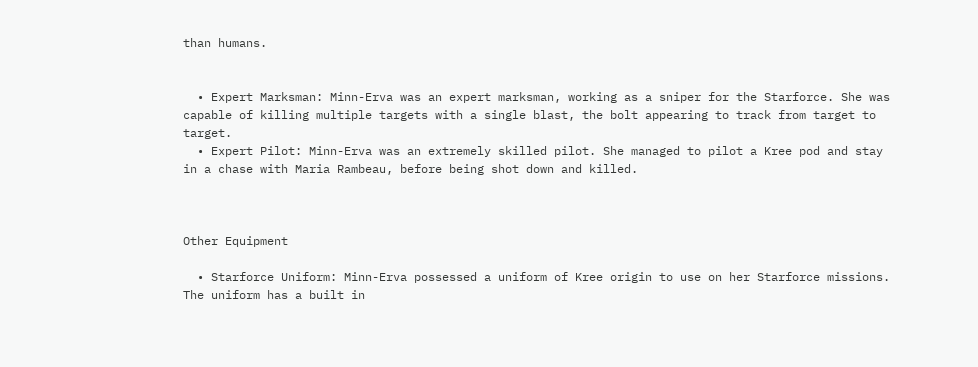than humans.


  • Expert Marksman: Minn-Erva was an expert marksman, working as a sniper for the Starforce. She was capable of killing multiple targets with a single blast, the bolt appearing to track from target to target.
  • Expert Pilot: Minn-Erva was an extremely skilled pilot. She managed to pilot a Kree pod and stay in a chase with Maria Rambeau, before being shot down and killed.



Other Equipment

  • Starforce Uniform: Minn-Erva possessed a uniform of Kree origin to use on her Starforce missions. The uniform has a built in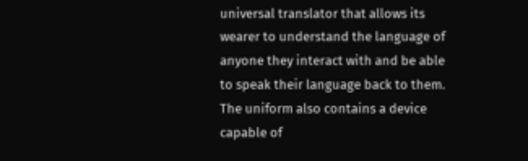universal translator that allows its wearer to understand the language of anyone they interact with and be able to speak their language back to them. The uniform also contains a device capable of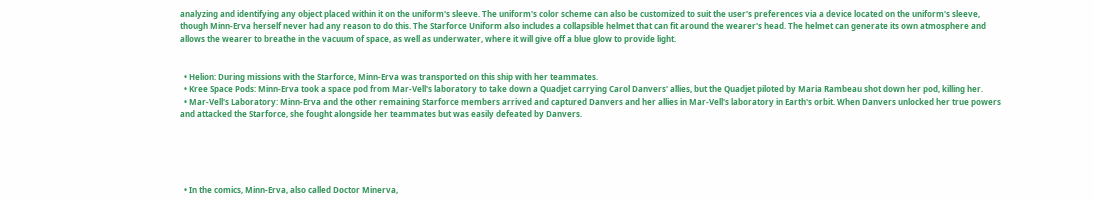analyzing and identifying any object placed within it on the uniform's sleeve. The uniform's color scheme can also be customized to suit the user's preferences via a device located on the uniform's sleeve, though Minn-Erva herself never had any reason to do this. The Starforce Uniform also includes a collapsible helmet that can fit around the wearer's head. The helmet can generate its own atmosphere and allows the wearer to breathe in the vacuum of space, as well as underwater, where it will give off a blue glow to provide light.


  • Helion: During missions with the Starforce, Minn-Erva was transported on this ship with her teammates.
  • Kree Space Pods: Minn-Erva took a space pod from Mar-Vell's laboratory to take down a Quadjet carrying Carol Danvers' allies, but the Quadjet piloted by Maria Rambeau shot down her pod, killing her.
  • Mar-Vell's Laboratory: Minn-Erva and the other remaining Starforce members arrived and captured Danvers and her allies in Mar-Vell's laboratory in Earth's orbit. When Danvers unlocked her true powers and attacked the Starforce, she fought alongside her teammates but was easily defeated by Danvers.





  • In the comics, Minn-Erva, also called Doctor Minerva,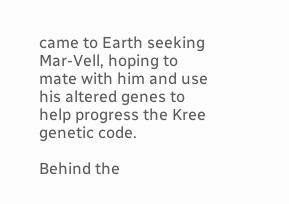came to Earth seeking Mar-Vell, hoping to mate with him and use his altered genes to help progress the Kree genetic code.

Behind the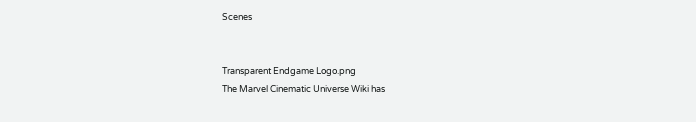Scenes


Transparent Endgame Logo.png
The Marvel Cinematic Universe Wiki has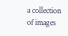a collection of images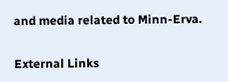and media related to Minn-Erva.

External Links